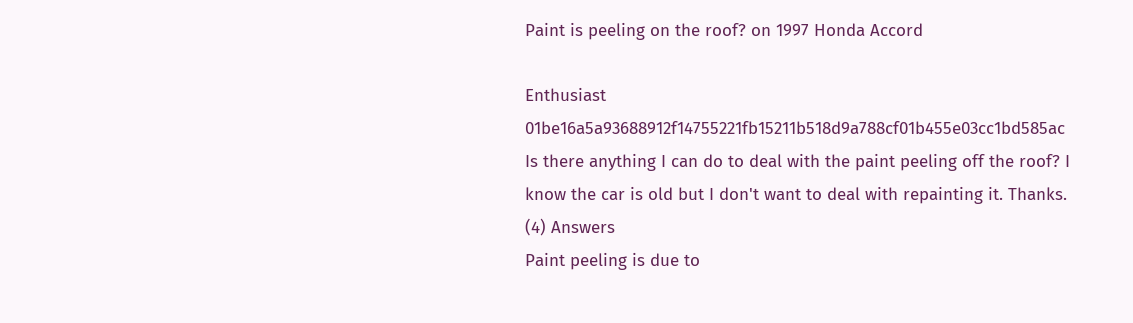Paint is peeling on the roof? on 1997 Honda Accord

Enthusiast 01be16a5a93688912f14755221fb15211b518d9a788cf01b455e03cc1bd585ac
Is there anything I can do to deal with the paint peeling off the roof? I know the car is old but I don't want to deal with repainting it. Thanks.
(4) Answers
Paint peeling is due to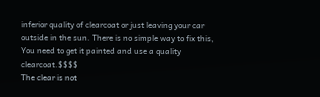inferior quality of clearcoat or just leaving your car outside in the sun. There is no simple way to fix this, You need to get it painted and use a quality clearcoat.$$$$
The clear is not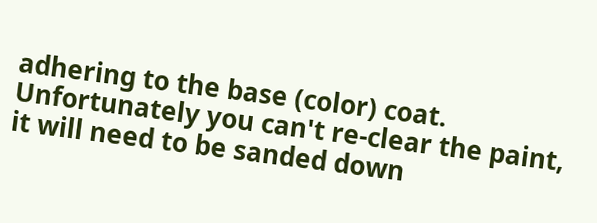adhering to the base (color) coat. Unfortunately you can't re-clear the paint, it will need to be sanded down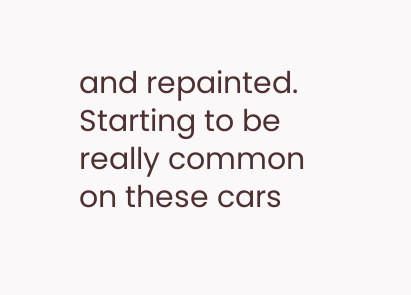and repainted.
Starting to be really common on these cars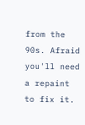from the 90s. Afraid you'll need a repaint to fix it.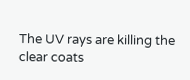The UV rays are killing the clear coats